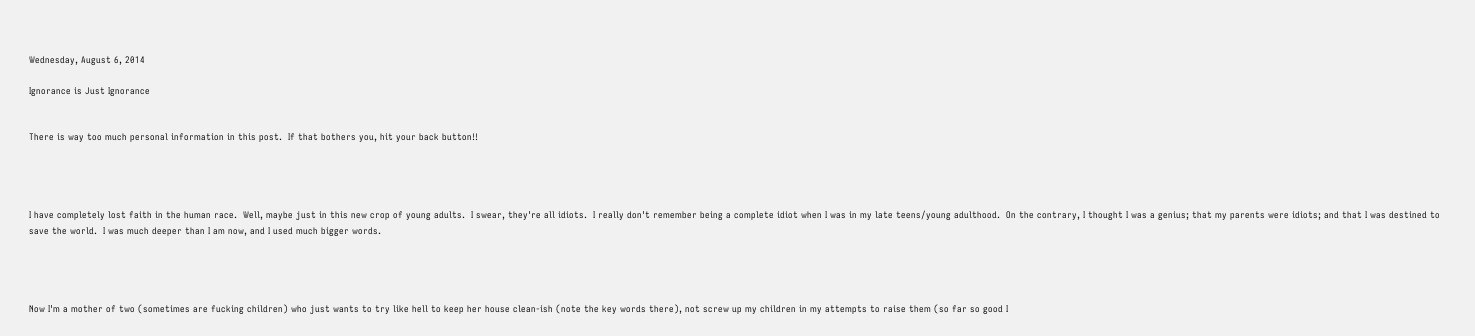Wednesday, August 6, 2014

Ignorance is Just Ignorance


There is way too much personal information in this post.  If that bothers you, hit your back button!!




I have completely lost faith in the human race.  Well, maybe just in this new crop of young adults.  I swear, they're all idiots.  I really don't remember being a complete idiot when I was in my late teens/young adulthood.  On the contrary, I thought I was a genius; that my parents were idiots; and that I was destined to save the world.  I was much deeper than I am now, and I used much bigger words.




Now I'm a mother of two (sometimes are fucking children) who just wants to try like hell to keep her house clean-ish (note the key words there), not screw up my children in my attempts to raise them (so far so good I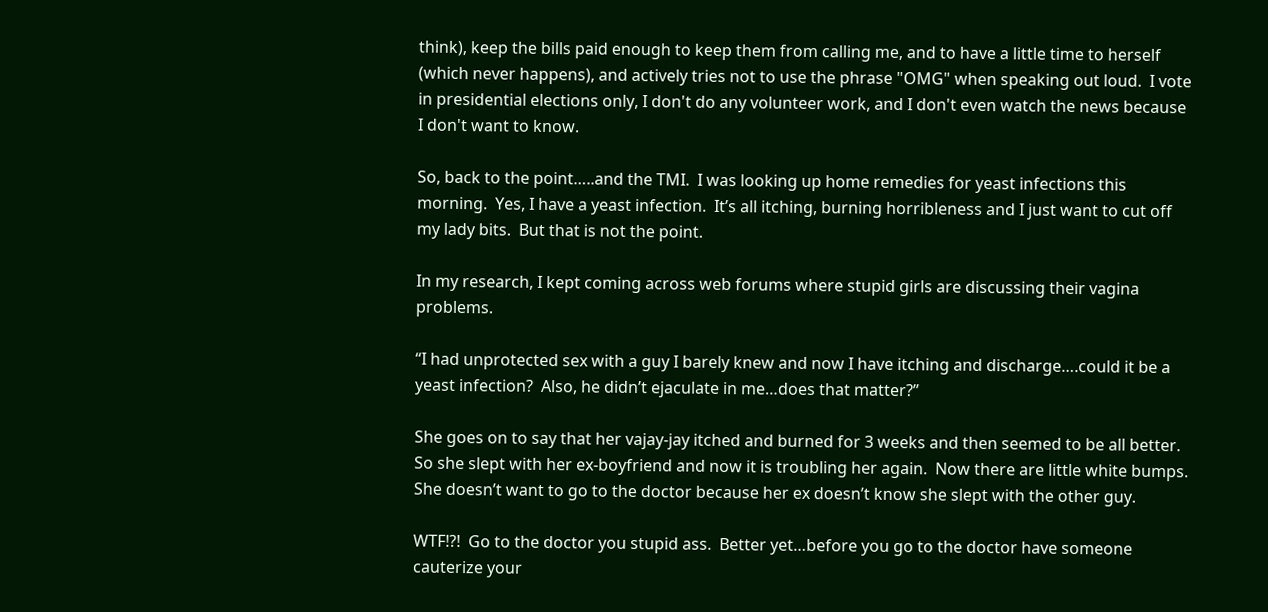think), keep the bills paid enough to keep them from calling me, and to have a little time to herself (which never happens), and actively tries not to use the phrase "OMG" when speaking out loud.  I vote in presidential elections only, I don't do any volunteer work, and I don't even watch the news because I don't want to know.

So, back to the point…..and the TMI.  I was looking up home remedies for yeast infections this morning.  Yes, I have a yeast infection.  It’s all itching, burning horribleness and I just want to cut off my lady bits.  But that is not the point.

In my research, I kept coming across web forums where stupid girls are discussing their vagina problems.

“I had unprotected sex with a guy I barely knew and now I have itching and discharge….could it be a yeast infection?  Also, he didn’t ejaculate in me…does that matter?”

She goes on to say that her vajay-jay itched and burned for 3 weeks and then seemed to be all better.  So she slept with her ex-boyfriend and now it is troubling her again.  Now there are little white bumps.  She doesn’t want to go to the doctor because her ex doesn’t know she slept with the other guy.

WTF!?!  Go to the doctor you stupid ass.  Better yet…before you go to the doctor have someone cauterize your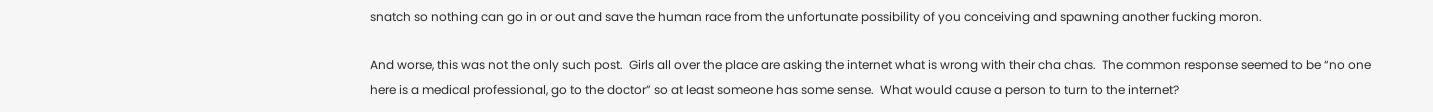snatch so nothing can go in or out and save the human race from the unfortunate possibility of you conceiving and spawning another fucking moron.

And worse, this was not the only such post.  Girls all over the place are asking the internet what is wrong with their cha chas.  The common response seemed to be “no one here is a medical professional, go to the doctor” so at least someone has some sense.  What would cause a person to turn to the internet?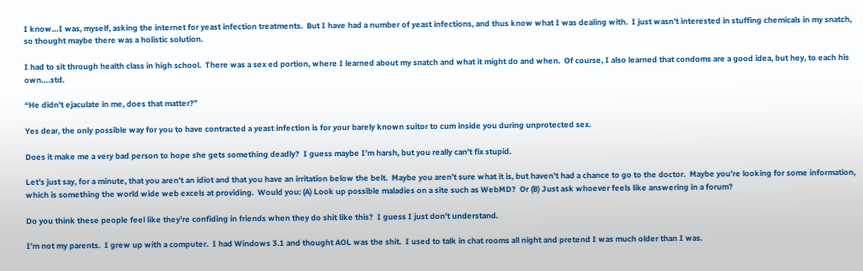I know…I was, myself, asking the internet for yeast infection treatments.  But I have had a number of yeast infections, and thus know what I was dealing with.  I just wasn’t interested in stuffing chemicals in my snatch, so thought maybe there was a holistic solution.

I had to sit through health class in high school.  There was a sex ed portion, where I learned about my snatch and what it might do and when.  Of course, I also learned that condoms are a good idea, but hey, to each his own….std.

“He didn’t ejaculate in me, does that matter?”

Yes dear, the only possible way for you to have contracted a yeast infection is for your barely known suitor to cum inside you during unprotected sex.

Does it make me a very bad person to hope she gets something deadly?  I guess maybe I’m harsh, but you really can’t fix stupid.

Let’s just say, for a minute, that you aren’t an idiot and that you have an irritation below the belt.  Maybe you aren’t sure what it is, but haven’t had a chance to go to the doctor.  Maybe you’re looking for some information, which is something the world wide web excels at providing.  Would you: (A) Look up possible maladies on a site such as WebMD?  Or (B) Just ask whoever feels like answering in a forum?

Do you think these people feel like they’re confiding in friends when they do shit like this?  I guess I just don’t understand.

I’m not my parents.  I grew up with a computer.  I had Windows 3.1 and thought AOL was the shit.  I used to talk in chat rooms all night and pretend I was much older than I was.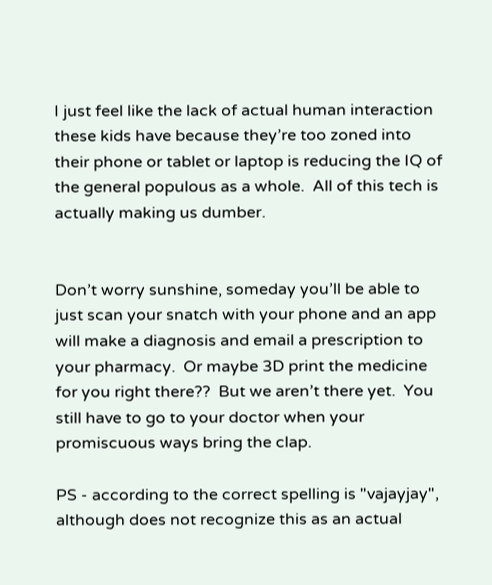I just feel like the lack of actual human interaction these kids have because they’re too zoned into their phone or tablet or laptop is reducing the IQ of the general populous as a whole.  All of this tech is actually making us dumber.


Don’t worry sunshine, someday you’ll be able to just scan your snatch with your phone and an app will make a diagnosis and email a prescription to your pharmacy.  Or maybe 3D print the medicine for you right there??  But we aren’t there yet.  You still have to go to your doctor when your promiscuous ways bring the clap.

PS - according to the correct spelling is "vajayjay", although does not recognize this as an actual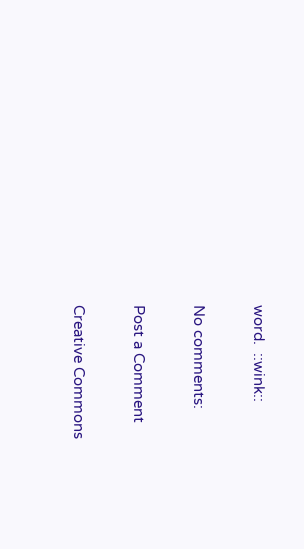word.  ::wink::

No comments:

Post a Comment

Creative Commons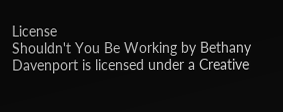License
Shouldn't You Be Working by Bethany Davenport is licensed under a Creative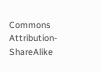Commons Attribution-ShareAlike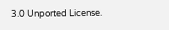3.0 Unported License.